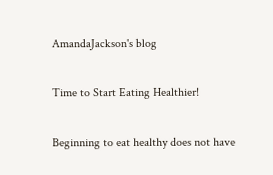AmandaJackson's blog

Time to Start Eating Healthier!

Beginning to eat healthy does not have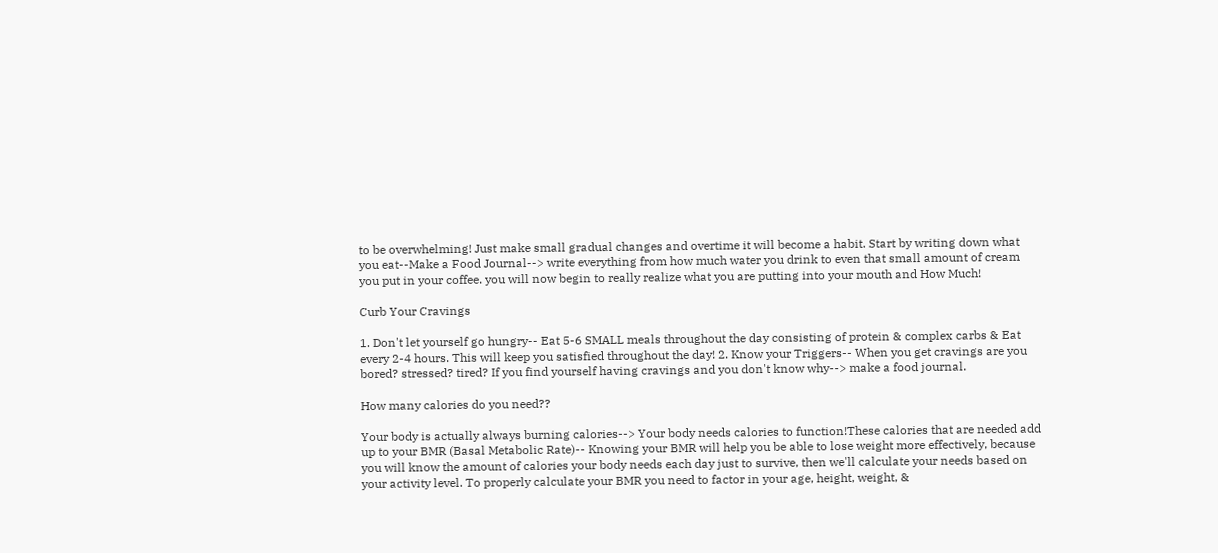to be overwhelming! Just make small gradual changes and overtime it will become a habit. Start by writing down what you eat--Make a Food Journal--> write everything from how much water you drink to even that small amount of cream you put in your coffee. you will now begin to really realize what you are putting into your mouth and How Much!

Curb Your Cravings

1. Don't let yourself go hungry-- Eat 5-6 SMALL meals throughout the day consisting of protein & complex carbs & Eat every 2-4 hours. This will keep you satisfied throughout the day! 2. Know your Triggers-- When you get cravings are you bored? stressed? tired? If you find yourself having cravings and you don't know why--> make a food journal.

How many calories do you need??

Your body is actually always burning calories--> Your body needs calories to function!These calories that are needed add up to your BMR (Basal Metabolic Rate)-- Knowing your BMR will help you be able to lose weight more effectively, because you will know the amount of calories your body needs each day just to survive, then we'll calculate your needs based on your activity level. To properly calculate your BMR you need to factor in your age, height, weight, &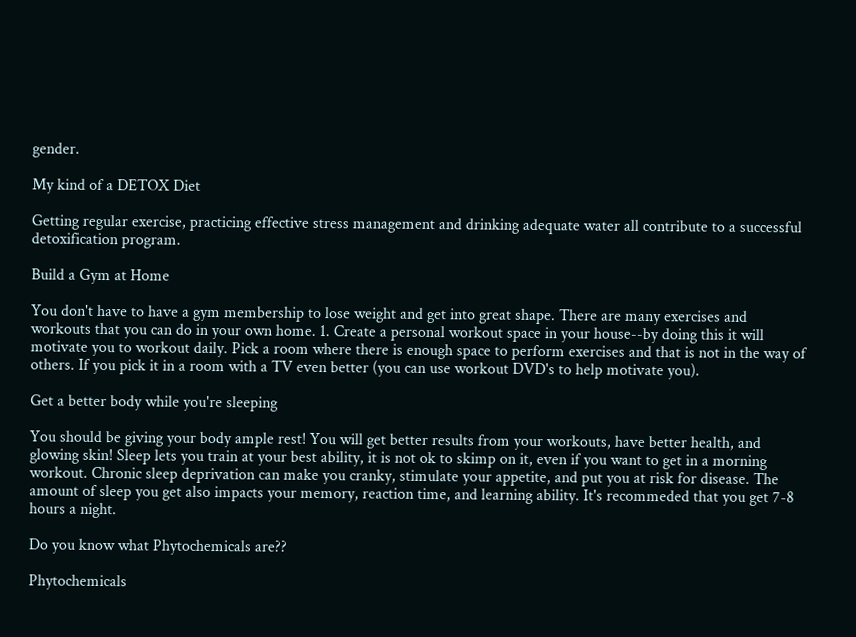gender.

My kind of a DETOX Diet

Getting regular exercise, practicing effective stress management and drinking adequate water all contribute to a successful detoxification program.

Build a Gym at Home

You don't have to have a gym membership to lose weight and get into great shape. There are many exercises and workouts that you can do in your own home. 1. Create a personal workout space in your house--by doing this it will motivate you to workout daily. Pick a room where there is enough space to perform exercises and that is not in the way of others. If you pick it in a room with a TV even better (you can use workout DVD's to help motivate you).

Get a better body while you're sleeping

You should be giving your body ample rest! You will get better results from your workouts, have better health, and glowing skin! Sleep lets you train at your best ability, it is not ok to skimp on it, even if you want to get in a morning workout. Chronic sleep deprivation can make you cranky, stimulate your appetite, and put you at risk for disease. The amount of sleep you get also impacts your memory, reaction time, and learning ability. It's recommeded that you get 7-8 hours a night.

Do you know what Phytochemicals are??

Phytochemicals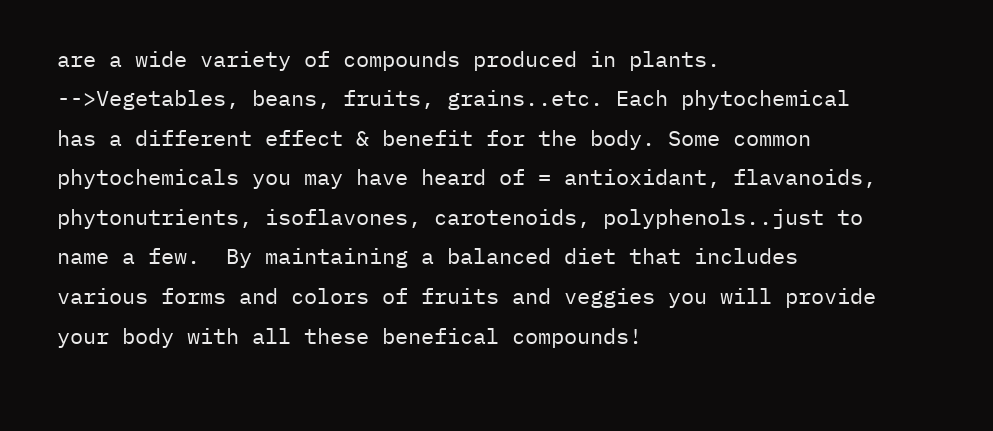are a wide variety of compounds produced in plants. -->Vegetables, beans, fruits, grains..etc. Each phytochemical has a different effect & benefit for the body. Some common phytochemicals you may have heard of = antioxidant, flavanoids, phytonutrients, isoflavones, carotenoids, polyphenols..just to name a few.  By maintaining a balanced diet that includes various forms and colors of fruits and veggies you will provide your body with all these benefical compounds!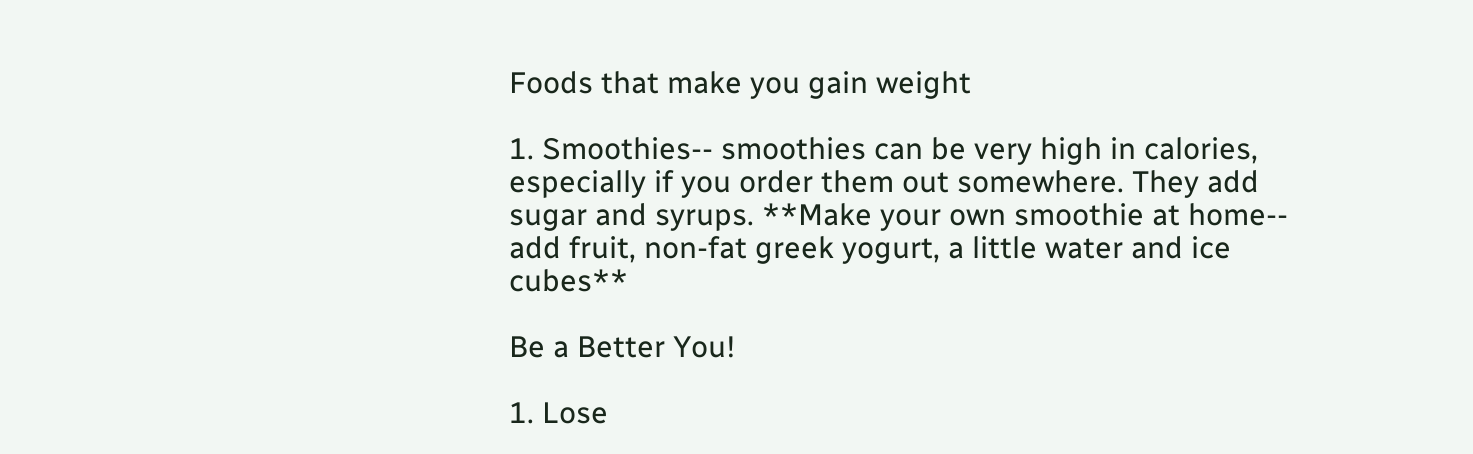Foods that make you gain weight

1. Smoothies-- smoothies can be very high in calories, especially if you order them out somewhere. They add sugar and syrups. **Make your own smoothie at home-- add fruit, non-fat greek yogurt, a little water and ice cubes**

Be a Better You!

1. Lose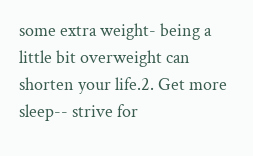some extra weight- being a little bit overweight can shorten your life.2. Get more sleep-- strive for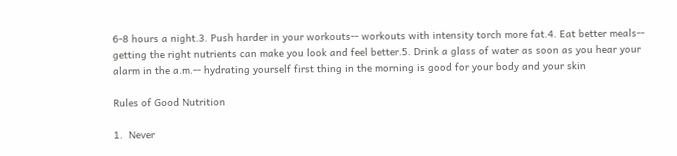6-8 hours a night.3. Push harder in your workouts-- workouts with intensity torch more fat.4. Eat better meals-- getting the right nutrients can make you look and feel better.5. Drink a glass of water as soon as you hear your alarm in the a.m.-- hydrating yourself first thing in the morning is good for your body and your skin

Rules of Good Nutrition

1.  Never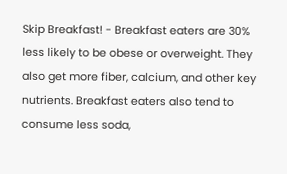Skip Breakfast! - Breakfast eaters are 30% less likely to be obese or overweight. They also get more fiber, calcium, and other key nutrients. Breakfast eaters also tend to consume less soda,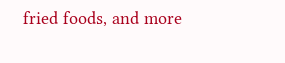fried foods, and more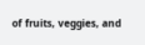of fruits, veggies, and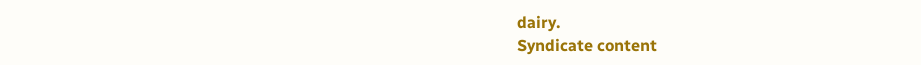dairy.
Syndicate content